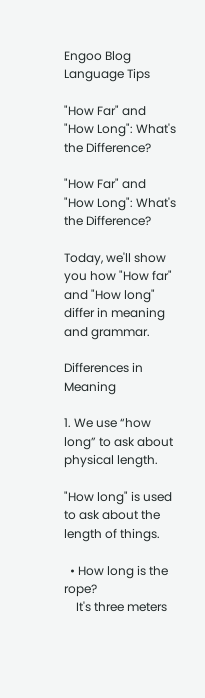Engoo Blog Language Tips

"How Far" and "How Long": What's the Difference?

"How Far" and "How Long": What's the Difference?

Today, we'll show you how "How far" and "How long" differ in meaning and grammar.

Differences in Meaning

1. We use “how long” to ask about physical length.

"How long" is used to ask about the length of things.

  • How long is the rope?
    It's three meters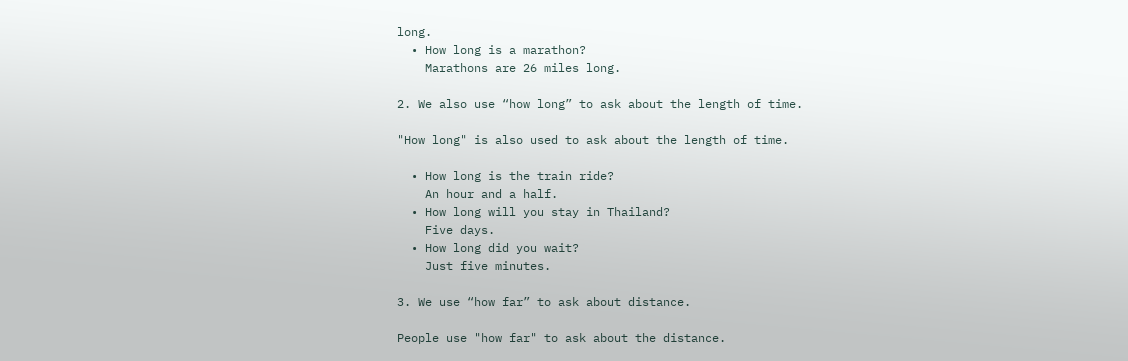long.
  • How long is a marathon?
    Marathons are 26 miles long.

2. We also use “how long” to ask about the length of time.

"How long" is also used to ask about the length of time.

  • How long is the train ride?
    An hour and a half.
  • How long will you stay in Thailand?
    Five days.
  • How long did you wait?
    Just five minutes.

3. We use “how far” to ask about distance.

People use "how far" to ask about the distance.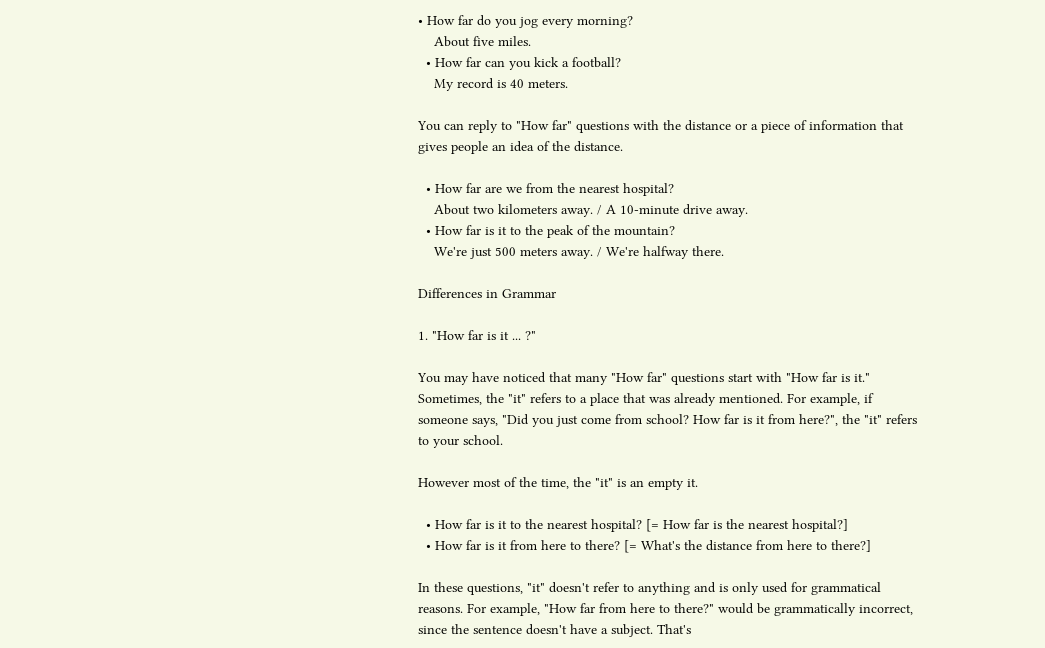• How far do you jog every morning?
    About five miles.
  • How far can you kick a football?
    My record is 40 meters.

You can reply to "How far" questions with the distance or a piece of information that gives people an idea of the distance.

  • How far are we from the nearest hospital?
    About two kilometers away. / A 10-minute drive away.
  • How far is it to the peak of the mountain?
    We're just 500 meters away. / We're halfway there.

Differences in Grammar

1. "How far is it ... ?"

You may have noticed that many "How far" questions start with "How far is it." Sometimes, the "it" refers to a place that was already mentioned. For example, if someone says, "Did you just come from school? How far is it from here?", the "it" refers to your school.

However most of the time, the "it" is an empty it.

  • How far is it to the nearest hospital? [= How far is the nearest hospital?]
  • How far is it from here to there? [= What's the distance from here to there?]

In these questions, "it" doesn't refer to anything and is only used for grammatical reasons. For example, "How far from here to there?" would be grammatically incorrect, since the sentence doesn't have a subject. That's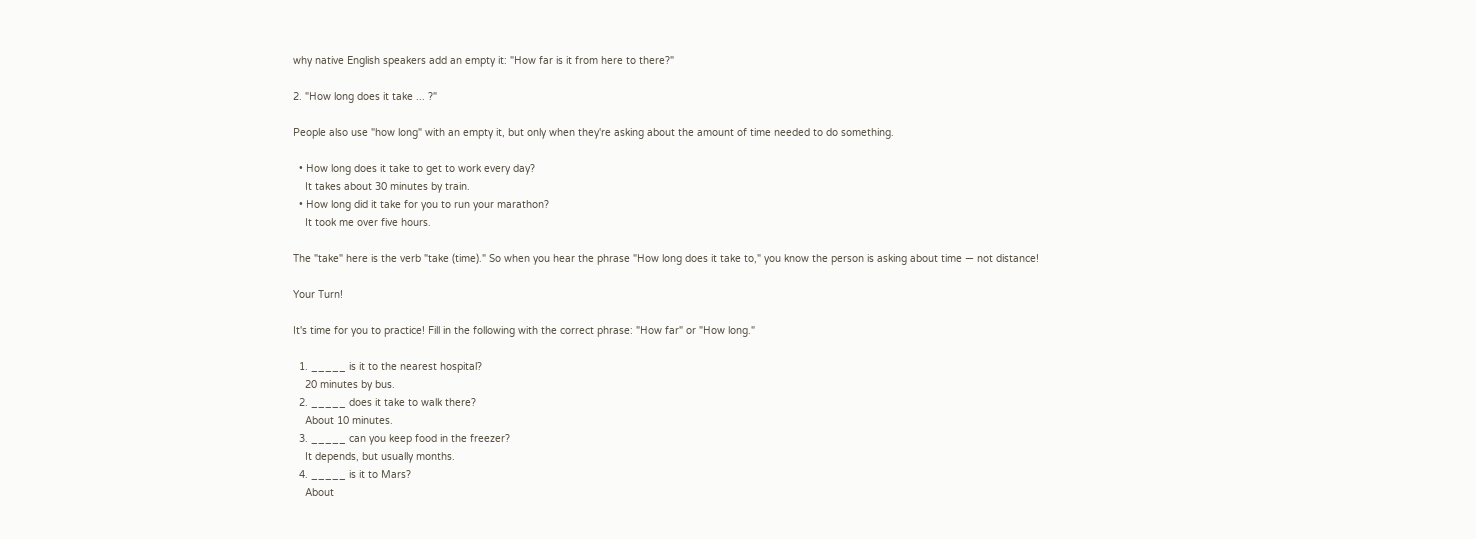why native English speakers add an empty it: "How far is it from here to there?"

2. "How long does it take ... ?"

People also use "how long" with an empty it, but only when they're asking about the amount of time needed to do something.

  • How long does it take to get to work every day?
    It takes about 30 minutes by train.
  • How long did it take for you to run your marathon?
    It took me over five hours.

The "take" here is the verb "take (time)." So when you hear the phrase "How long does it take to," you know the person is asking about time — not distance!

Your Turn!

It's time for you to practice! Fill in the following with the correct phrase: "How far" or "How long."

  1. _____ is it to the nearest hospital?
    20 minutes by bus.
  2. _____ does it take to walk there?
    About 10 minutes.
  3. _____ can you keep food in the freezer?
    It depends, but usually months.
  4. _____ is it to Mars?
    About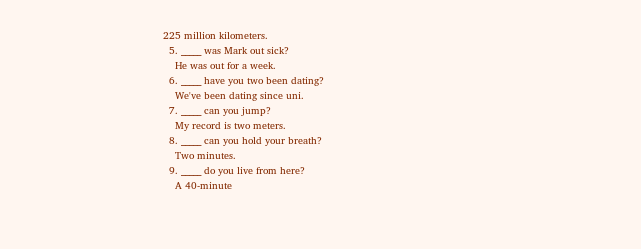225 million kilometers.
  5. _____ was Mark out sick?
    He was out for a week.
  6. _____ have you two been dating?
    We've been dating since uni.
  7. _____ can you jump?
    My record is two meters.
  8. _____ can you hold your breath?
    Two minutes.
  9. _____ do you live from here?
    A 40-minute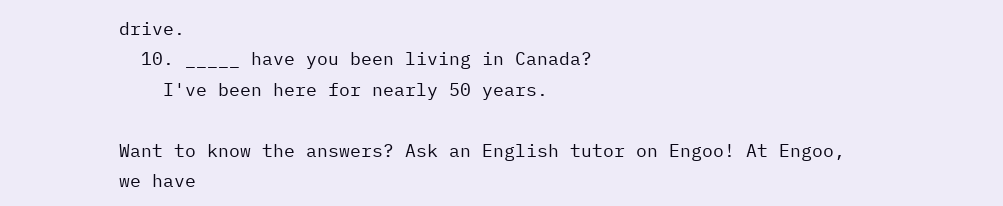drive.
  10. _____ have you been living in Canada?
    I've been here for nearly 50 years.

Want to know the answers? Ask an English tutor on Engoo! At Engoo, we have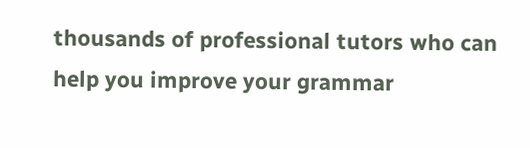thousands of professional tutors who can help you improve your grammar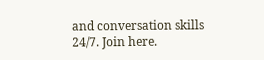and conversation skills 24/7. Join here.